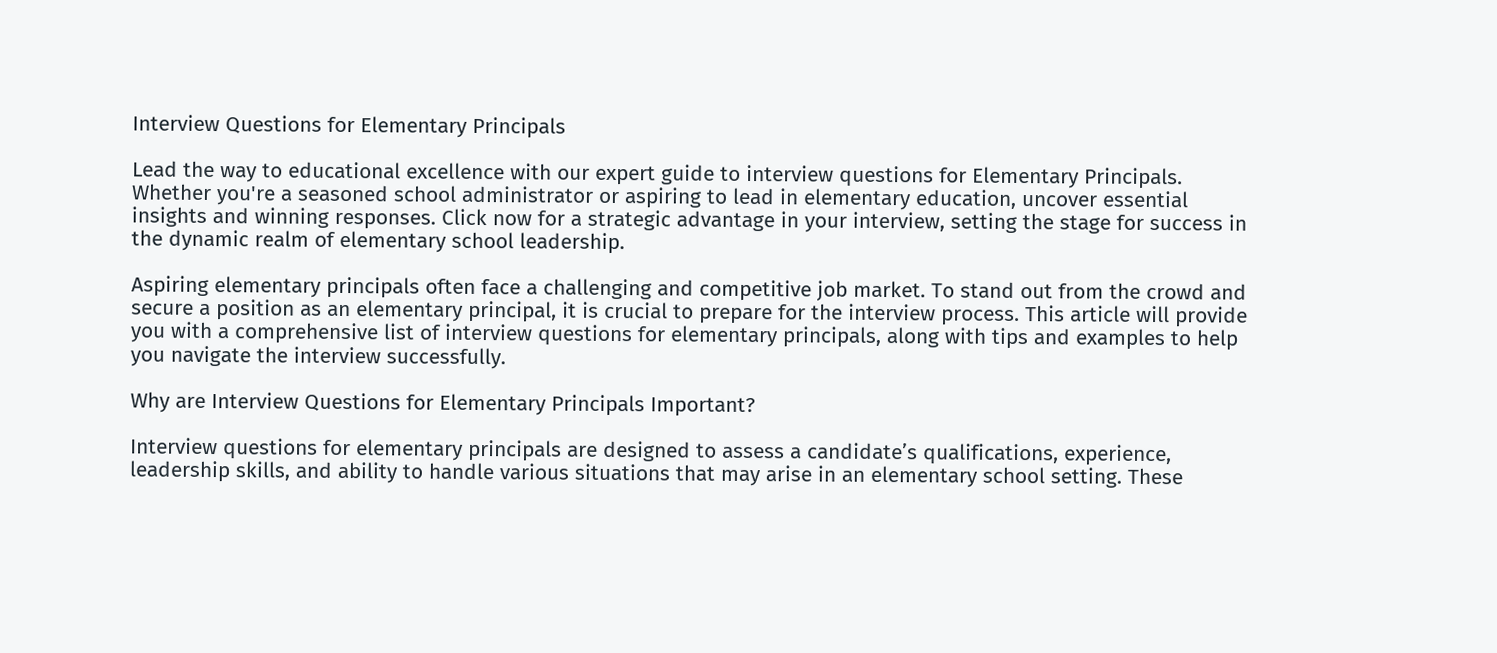Interview Questions for Elementary Principals

Lead the way to educational excellence with our expert guide to interview questions for Elementary Principals. Whether you're a seasoned school administrator or aspiring to lead in elementary education, uncover essential insights and winning responses. Click now for a strategic advantage in your interview, setting the stage for success in the dynamic realm of elementary school leadership.

Aspiring elementary principals often face a challenging and competitive job market. To stand out from the crowd and secure a position as an elementary principal, it is crucial to prepare for the interview process. This article will provide you with a comprehensive list of interview questions for elementary principals, along with tips and examples to help you navigate the interview successfully.

Why are Interview Questions for Elementary Principals Important?

Interview questions for elementary principals are designed to assess a candidate’s qualifications, experience, leadership skills, and ability to handle various situations that may arise in an elementary school setting. These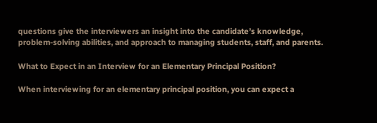questions give the interviewers an insight into the candidate’s knowledge, problem-solving abilities, and approach to managing students, staff, and parents.

What to Expect in an Interview for an Elementary Principal Position?

When interviewing for an elementary principal position, you can expect a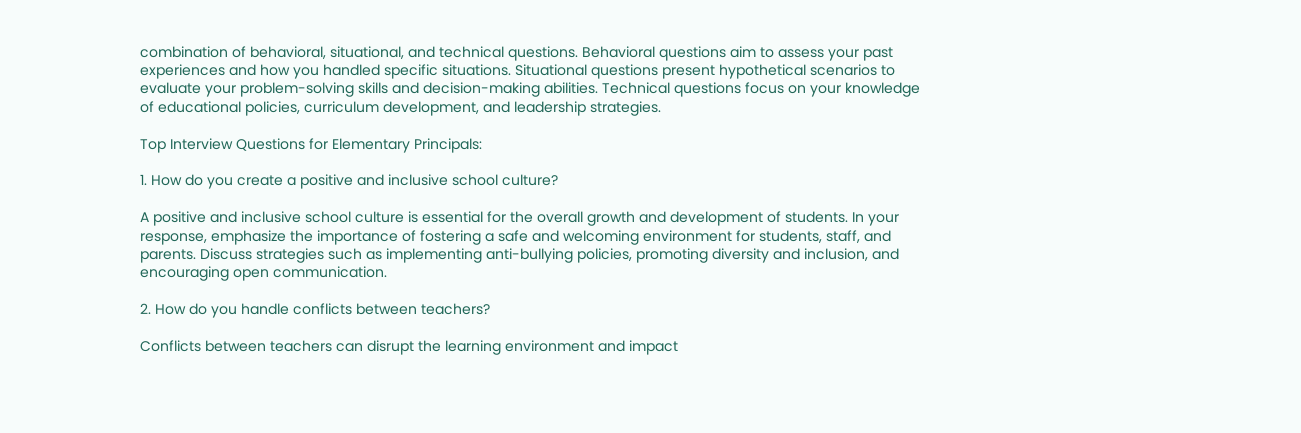combination of behavioral, situational, and technical questions. Behavioral questions aim to assess your past experiences and how you handled specific situations. Situational questions present hypothetical scenarios to evaluate your problem-solving skills and decision-making abilities. Technical questions focus on your knowledge of educational policies, curriculum development, and leadership strategies.

Top Interview Questions for Elementary Principals:

1. How do you create a positive and inclusive school culture?

A positive and inclusive school culture is essential for the overall growth and development of students. In your response, emphasize the importance of fostering a safe and welcoming environment for students, staff, and parents. Discuss strategies such as implementing anti-bullying policies, promoting diversity and inclusion, and encouraging open communication.

2. How do you handle conflicts between teachers?

Conflicts between teachers can disrupt the learning environment and impact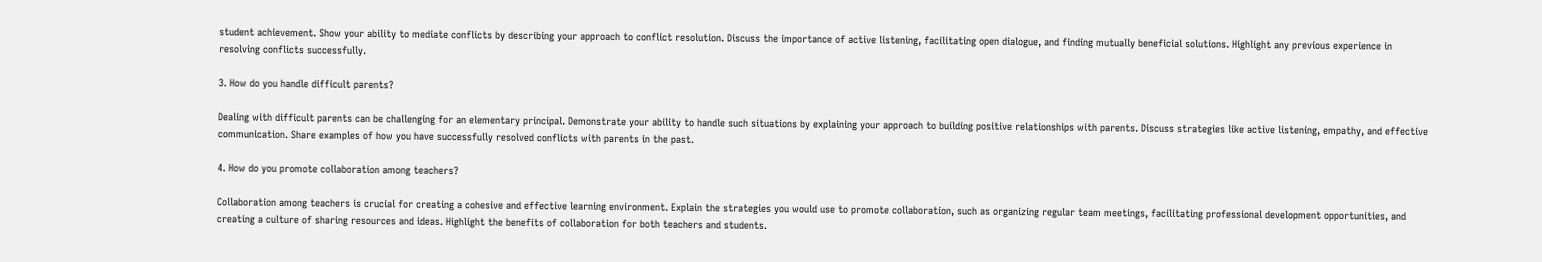student achievement. Show your ability to mediate conflicts by describing your approach to conflict resolution. Discuss the importance of active listening, facilitating open dialogue, and finding mutually beneficial solutions. Highlight any previous experience in resolving conflicts successfully.

3. How do you handle difficult parents?

Dealing with difficult parents can be challenging for an elementary principal. Demonstrate your ability to handle such situations by explaining your approach to building positive relationships with parents. Discuss strategies like active listening, empathy, and effective communication. Share examples of how you have successfully resolved conflicts with parents in the past.

4. How do you promote collaboration among teachers?

Collaboration among teachers is crucial for creating a cohesive and effective learning environment. Explain the strategies you would use to promote collaboration, such as organizing regular team meetings, facilitating professional development opportunities, and creating a culture of sharing resources and ideas. Highlight the benefits of collaboration for both teachers and students.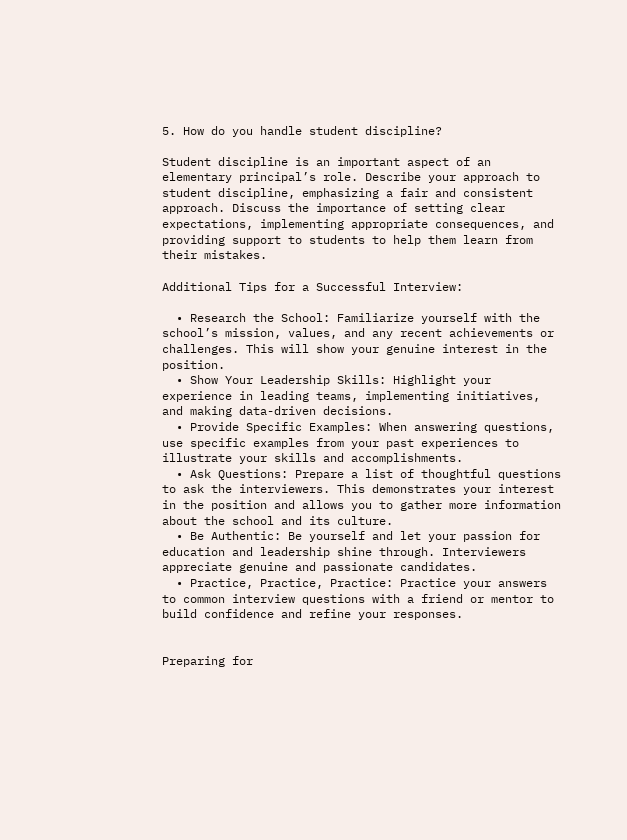5. How do you handle student discipline?

Student discipline is an important aspect of an elementary principal’s role. Describe your approach to student discipline, emphasizing a fair and consistent approach. Discuss the importance of setting clear expectations, implementing appropriate consequences, and providing support to students to help them learn from their mistakes.

Additional Tips for a Successful Interview:

  • Research the School: Familiarize yourself with the school’s mission, values, and any recent achievements or challenges. This will show your genuine interest in the position.
  • Show Your Leadership Skills: Highlight your experience in leading teams, implementing initiatives, and making data-driven decisions.
  • Provide Specific Examples: When answering questions, use specific examples from your past experiences to illustrate your skills and accomplishments.
  • Ask Questions: Prepare a list of thoughtful questions to ask the interviewers. This demonstrates your interest in the position and allows you to gather more information about the school and its culture.
  • Be Authentic: Be yourself and let your passion for education and leadership shine through. Interviewers appreciate genuine and passionate candidates.
  • Practice, Practice, Practice: Practice your answers to common interview questions with a friend or mentor to build confidence and refine your responses.


Preparing for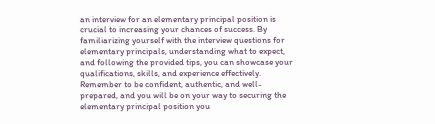an interview for an elementary principal position is crucial to increasing your chances of success. By familiarizing yourself with the interview questions for elementary principals, understanding what to expect, and following the provided tips, you can showcase your qualifications, skills, and experience effectively. Remember to be confident, authentic, and well-prepared, and you will be on your way to securing the elementary principal position you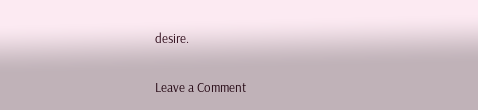desire.

Leave a Comment